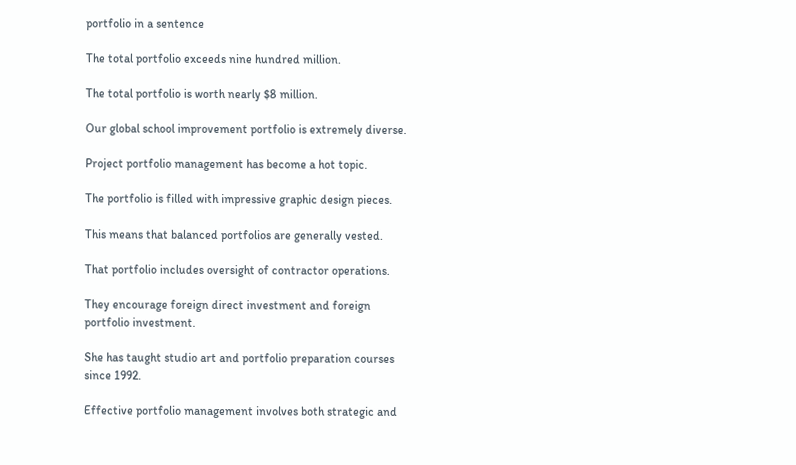portfolio in a sentence

The total portfolio exceeds nine hundred million.

The total portfolio is worth nearly $8 million.

Our global school improvement portfolio is extremely diverse.

Project portfolio management has become a hot topic.

The portfolio is filled with impressive graphic design pieces.

This means that balanced portfolios are generally vested.

That portfolio includes oversight of contractor operations.

They encourage foreign direct investment and foreign portfolio investment.

She has taught studio art and portfolio preparation courses since 1992.

Effective portfolio management involves both strategic and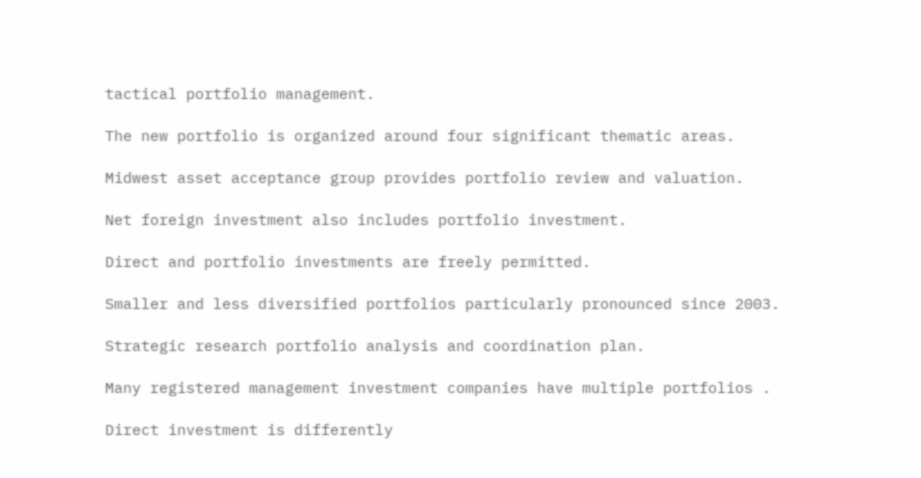tactical portfolio management.

The new portfolio is organized around four significant thematic areas.

Midwest asset acceptance group provides portfolio review and valuation.

Net foreign investment also includes portfolio investment.

Direct and portfolio investments are freely permitted.

Smaller and less diversified portfolios particularly pronounced since 2003.

Strategic research portfolio analysis and coordination plan.

Many registered management investment companies have multiple portfolios .

Direct investment is differently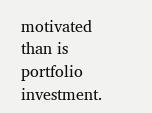motivated than is portfolio investment.